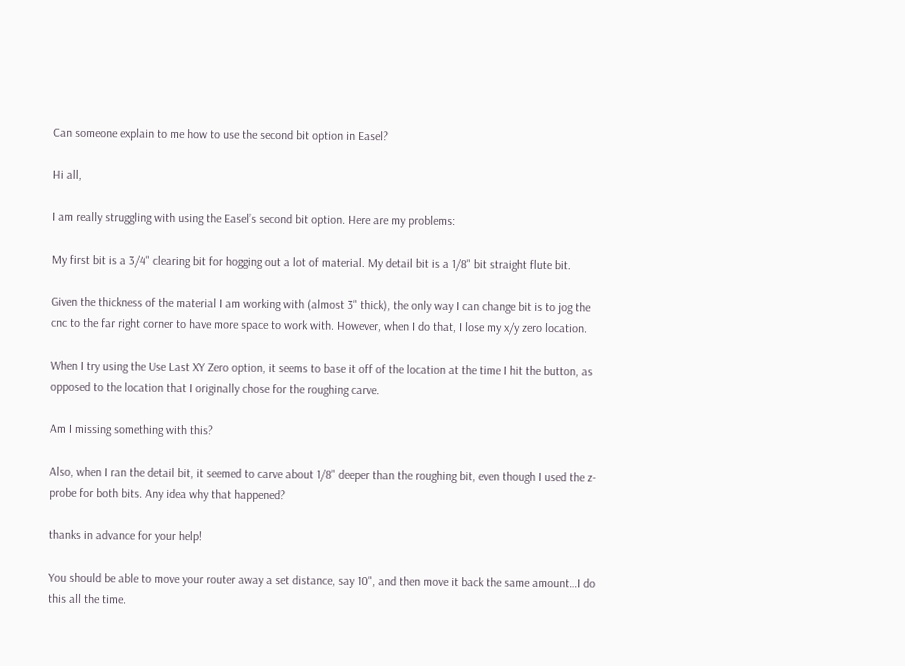Can someone explain to me how to use the second bit option in Easel?

Hi all,

I am really struggling with using the Easel’s second bit option. Here are my problems:

My first bit is a 3/4" clearing bit for hogging out a lot of material. My detail bit is a 1/8" bit straight flute bit.

Given the thickness of the material I am working with (almost 3" thick), the only way I can change bit is to jog the cnc to the far right corner to have more space to work with. However, when I do that, I lose my x/y zero location.

When I try using the Use Last XY Zero option, it seems to base it off of the location at the time I hit the button, as opposed to the location that I originally chose for the roughing carve.

Am I missing something with this?

Also, when I ran the detail bit, it seemed to carve about 1/8" deeper than the roughing bit, even though I used the z-probe for both bits. Any idea why that happened?

thanks in advance for your help!

You should be able to move your router away a set distance, say 10", and then move it back the same amount…I do this all the time.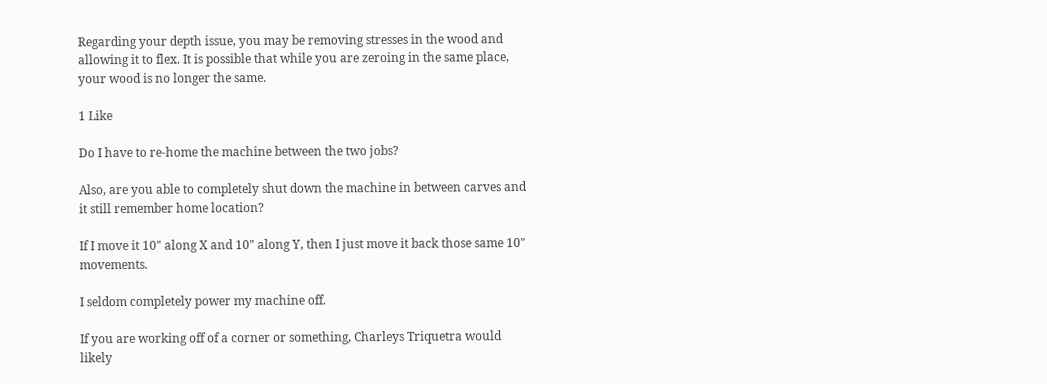Regarding your depth issue, you may be removing stresses in the wood and allowing it to flex. It is possible that while you are zeroing in the same place, your wood is no longer the same.

1 Like

Do I have to re-home the machine between the two jobs?

Also, are you able to completely shut down the machine in between carves and it still remember home location?

If I move it 10" along X and 10" along Y, then I just move it back those same 10" movements.

I seldom completely power my machine off.

If you are working off of a corner or something, Charleys Triquetra would likely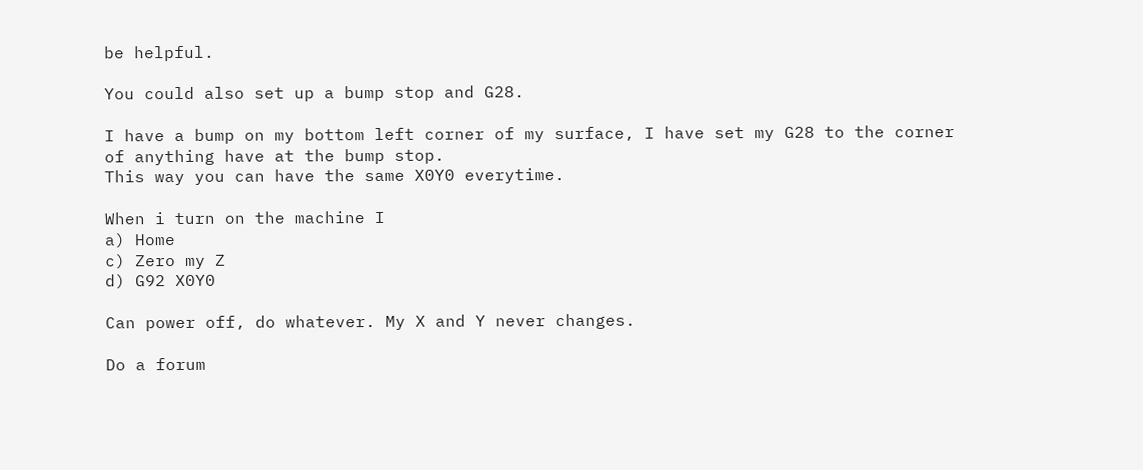be helpful.

You could also set up a bump stop and G28.

I have a bump on my bottom left corner of my surface, I have set my G28 to the corner of anything have at the bump stop.
This way you can have the same X0Y0 everytime.

When i turn on the machine I
a) Home
c) Zero my Z
d) G92 X0Y0

Can power off, do whatever. My X and Y never changes.

Do a forum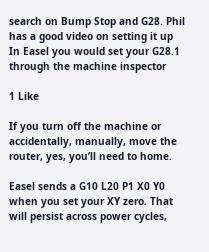search on Bump Stop and G28. Phil has a good video on setting it up
In Easel you would set your G28.1 through the machine inspector

1 Like

If you turn off the machine or accidentally, manually, move the router, yes, you’ll need to home.

Easel sends a G10 L20 P1 X0 Y0 when you set your XY zero. That will persist across power cycles,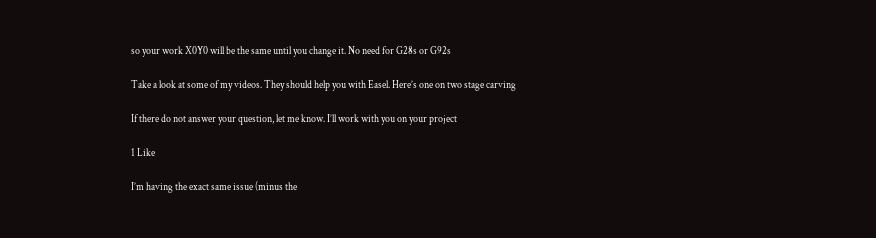so your work X0Y0 will be the same until you change it. No need for G28s or G92s

Take a look at some of my videos. They should help you with Easel. Here’s one on two stage carving

If there do not answer your question, let me know. I’ll work with you on your project

1 Like

I’m having the exact same issue (minus the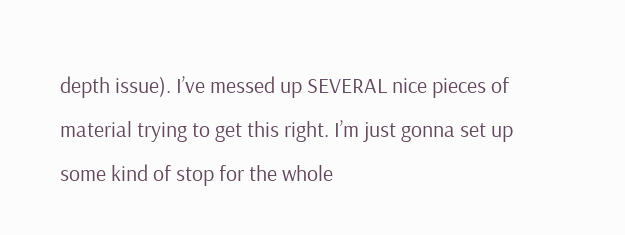depth issue). I’ve messed up SEVERAL nice pieces of material trying to get this right. I’m just gonna set up some kind of stop for the whole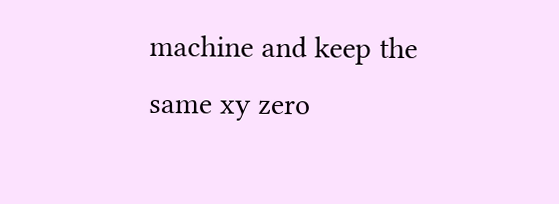machine and keep the same xy zero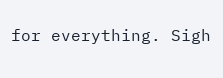for everything. Sigh